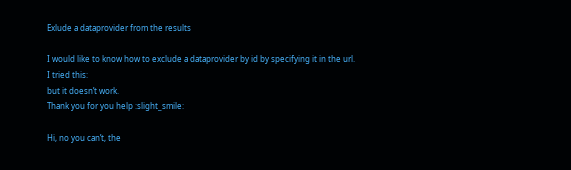Exlude a dataprovider from the results

I would like to know how to exclude a dataprovider by id by specifying it in the url. I tried this:
but it doesn’t work.
Thank you for you help :slight_smile:

Hi, no you can’t, the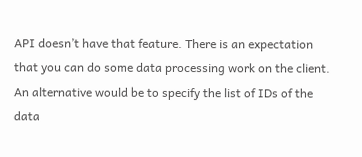API doesn’t have that feature. There is an expectation that you can do some data processing work on the client. An alternative would be to specify the list of IDs of the data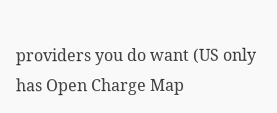providers you do want (US only has Open Charge Map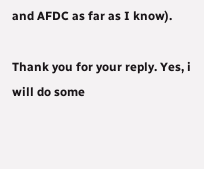and AFDC as far as I know).

Thank you for your reply. Yes, i will do some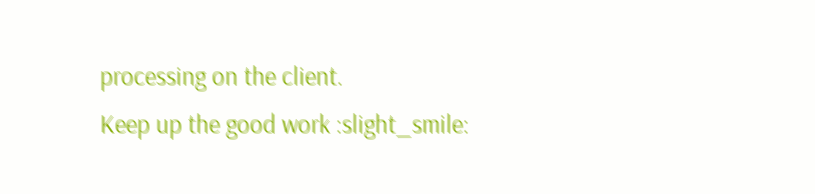processing on the client.
Keep up the good work :slight_smile: